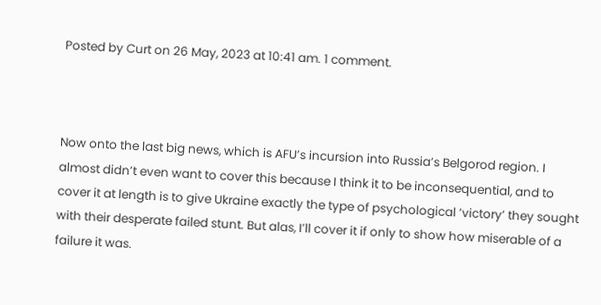Posted by Curt on 26 May, 2023 at 10:41 am. 1 comment.



Now onto the last big news, which is AFU’s incursion into Russia’s Belgorod region. I almost didn’t even want to cover this because I think it to be inconsequential, and to cover it at length is to give Ukraine exactly the type of psychological ‘victory’ they sought with their desperate failed stunt. But alas, I’ll cover it if only to show how miserable of a failure it was.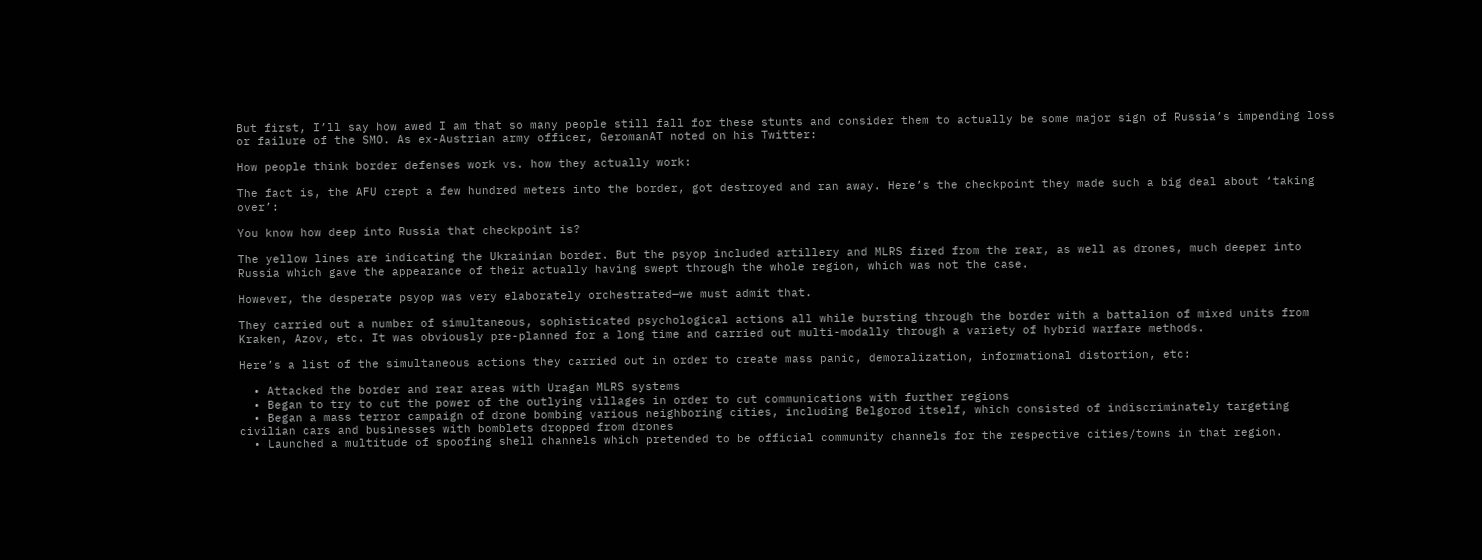But first, I’ll say how awed I am that so many people still fall for these stunts and consider them to actually be some major sign of Russia’s impending loss or failure of the SMO. As ex-Austrian army officer, GeromanAT noted on his Twitter:

How people think border defenses work vs. how they actually work:

The fact is, the AFU crept a few hundred meters into the border, got destroyed and ran away. Here’s the checkpoint they made such a big deal about ‘taking over’:

You know how deep into Russia that checkpoint is?

The yellow lines are indicating the Ukrainian border. But the psyop included artillery and MLRS fired from the rear, as well as drones, much deeper into Russia which gave the appearance of their actually having swept through the whole region, which was not the case.

However, the desperate psyop was very elaborately orchestrated—we must admit that.

They carried out a number of simultaneous, sophisticated psychological actions all while bursting through the border with a battalion of mixed units from Kraken, Azov, etc. It was obviously pre-planned for a long time and carried out multi-modally through a variety of hybrid warfare methods.

Here’s a list of the simultaneous actions they carried out in order to create mass panic, demoralization, informational distortion, etc:

  • Attacked the border and rear areas with Uragan MLRS systems
  • Began to try to cut the power of the outlying villages in order to cut communications with further regions
  • Began a mass terror campaign of drone bombing various neighboring cities, including Belgorod itself, which consisted of indiscriminately targeting civilian cars and businesses with bomblets dropped from drones
  • Launched a multitude of spoofing shell channels which pretended to be official community channels for the respective cities/towns in that region.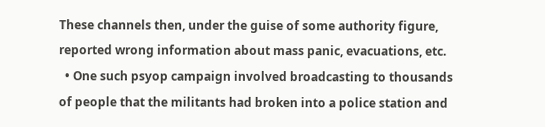These channels then, under the guise of some authority figure, reported wrong information about mass panic, evacuations, etc.
  • One such psyop campaign involved broadcasting to thousands of people that the militants had broken into a police station and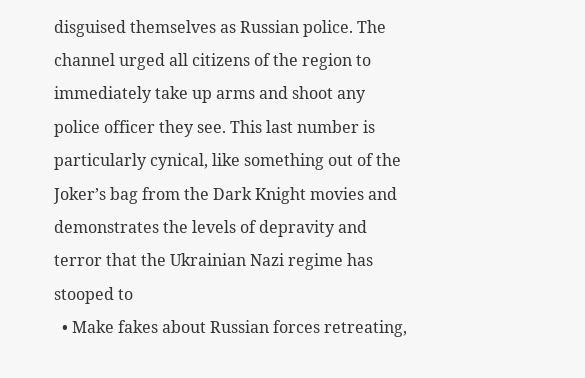disguised themselves as Russian police. The channel urged all citizens of the region to immediately take up arms and shoot any police officer they see. This last number is particularly cynical, like something out of the Joker’s bag from the Dark Knight movies and demonstrates the levels of depravity and terror that the Ukrainian Nazi regime has stooped to
  • Make fakes about Russian forces retreating,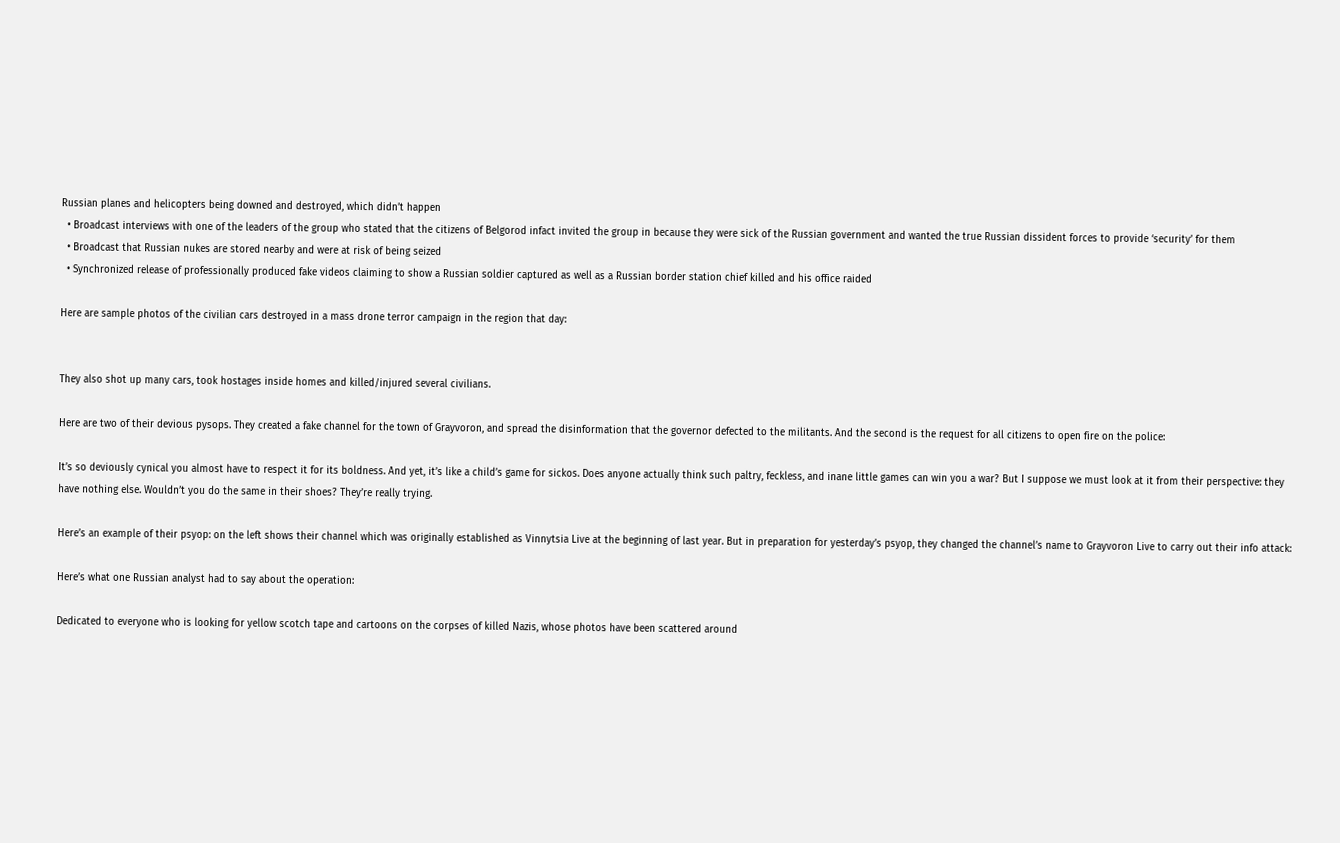Russian planes and helicopters being downed and destroyed, which didn’t happen
  • Broadcast interviews with one of the leaders of the group who stated that the citizens of Belgorod infact invited the group in because they were sick of the Russian government and wanted the true Russian dissident forces to provide ‘security’ for them
  • Broadcast that Russian nukes are stored nearby and were at risk of being seized
  • Synchronized release of professionally produced fake videos claiming to show a Russian soldier captured as well as a Russian border station chief killed and his office raided

Here are sample photos of the civilian cars destroyed in a mass drone terror campaign in the region that day:


They also shot up many cars, took hostages inside homes and killed/injured several civilians.

Here are two of their devious pysops. They created a fake channel for the town of Grayvoron, and spread the disinformation that the governor defected to the militants. And the second is the request for all citizens to open fire on the police:

It’s so deviously cynical you almost have to respect it for its boldness. And yet, it’s like a child’s game for sickos. Does anyone actually think such paltry, feckless, and inane little games can win you a war? But I suppose we must look at it from their perspective: they have nothing else. Wouldn’t you do the same in their shoes? They’re really trying.

Here’s an example of their psyop: on the left shows their channel which was originally established as Vinnytsia Live at the beginning of last year. But in preparation for yesterday’s psyop, they changed the channel’s name to Grayvoron Live to carry out their info attack:

Here’s what one Russian analyst had to say about the operation:

Dedicated to everyone who is looking for yellow scotch tape and cartoons on the corpses of killed Nazis, whose photos have been scattered around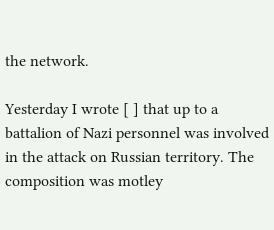the network.

Yesterday I wrote [ ] that up to a battalion of Nazi personnel was involved in the attack on Russian territory. The composition was motley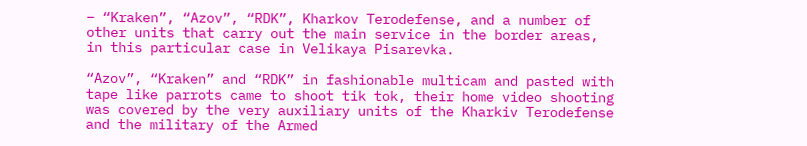– “Kraken”, “Azov”, “RDK”, Kharkov Terodefense, and a number of other units that carry out the main service in the border areas, in this particular case in Velikaya Pisarevka.

“Azov”, “Kraken” and “RDK” in fashionable multicam and pasted with tape like parrots came to shoot tik tok, their home video shooting was covered by the very auxiliary units of the Kharkiv Terodefense and the military of the Armed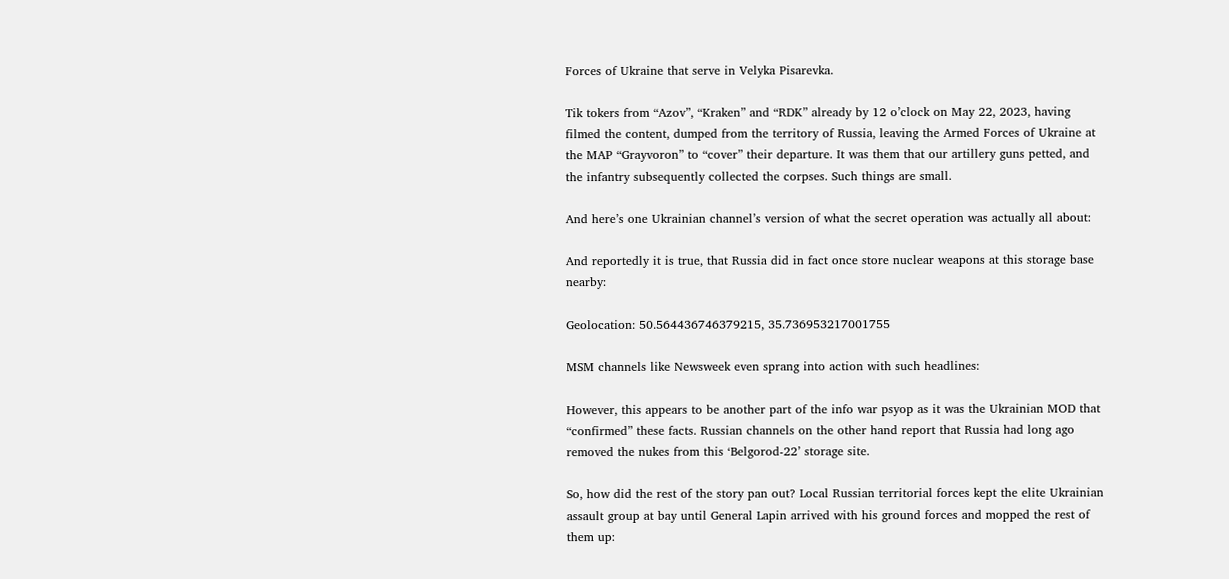Forces of Ukraine that serve in Velyka Pisarevka.

Tik tokers from “Azov”, “Kraken” and “RDK” already by 12 o’clock on May 22, 2023, having filmed the content, dumped from the territory of Russia, leaving the Armed Forces of Ukraine at the MAP “Grayvoron” to “cover” their departure. It was them that our artillery guns petted, and the infantry subsequently collected the corpses. Such things are small.

And here’s one Ukrainian channel’s version of what the secret operation was actually all about:

And reportedly it is true, that Russia did in fact once store nuclear weapons at this storage base nearby:

Geolocation: 50.564436746379215, 35.736953217001755

MSM channels like Newsweek even sprang into action with such headlines:

However, this appears to be another part of the info war psyop as it was the Ukrainian MOD that “confirmed” these facts. Russian channels on the other hand report that Russia had long ago removed the nukes from this ‘Belgorod-22’ storage site.

So, how did the rest of the story pan out? Local Russian territorial forces kept the elite Ukrainian assault group at bay until General Lapin arrived with his ground forces and mopped the rest of them up: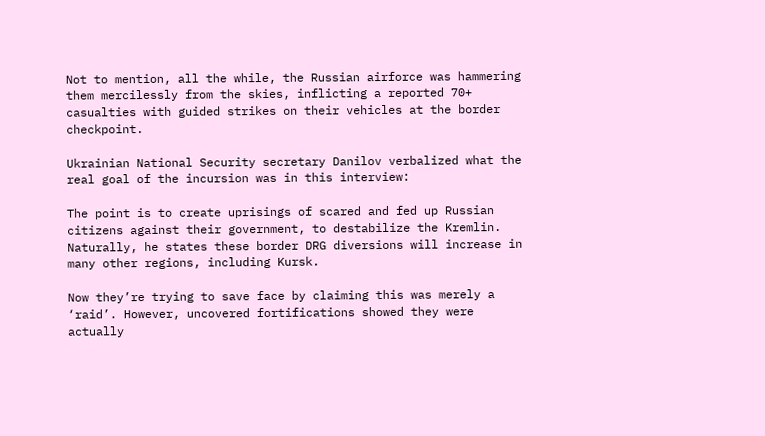Not to mention, all the while, the Russian airforce was hammering them mercilessly from the skies, inflicting a reported 70+ casualties with guided strikes on their vehicles at the border checkpoint.

Ukrainian National Security secretary Danilov verbalized what the real goal of the incursion was in this interview:

The point is to create uprisings of scared and fed up Russian citizens against their government, to destabilize the Kremlin. Naturally, he states these border DRG diversions will increase in many other regions, including Kursk.

Now they’re trying to save face by claiming this was merely a ‘raid’. However, uncovered fortifications showed they were actually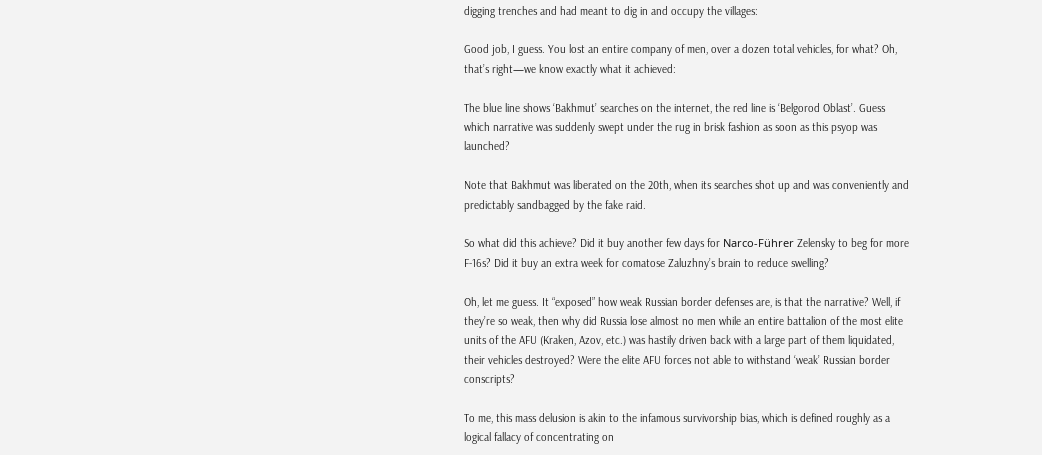digging trenches and had meant to dig in and occupy the villages:

Good job, I guess. You lost an entire company of men, over a dozen total vehicles, for what? Oh, that’s right—we know exactly what it achieved:

The blue line shows ‘Bakhmut’ searches on the internet, the red line is ‘Belgorod Oblast’. Guess which narrative was suddenly swept under the rug in brisk fashion as soon as this psyop was launched?

Note that Bakhmut was liberated on the 20th, when its searches shot up and was conveniently and predictably sandbagged by the fake raid.

So what did this achieve? Did it buy another few days for Narco-Führer Zelensky to beg for more F-16s? Did it buy an extra week for comatose Zaluzhny’s brain to reduce swelling?

Oh, let me guess. It “exposed” how weak Russian border defenses are, is that the narrative? Well, if they’re so weak, then why did Russia lose almost no men while an entire battalion of the most elite units of the AFU (Kraken, Azov, etc.) was hastily driven back with a large part of them liquidated, their vehicles destroyed? Were the elite AFU forces not able to withstand ‘weak’ Russian border conscripts?

To me, this mass delusion is akin to the infamous survivorship bias, which is defined roughly as a logical fallacy of concentrating on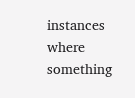instances where something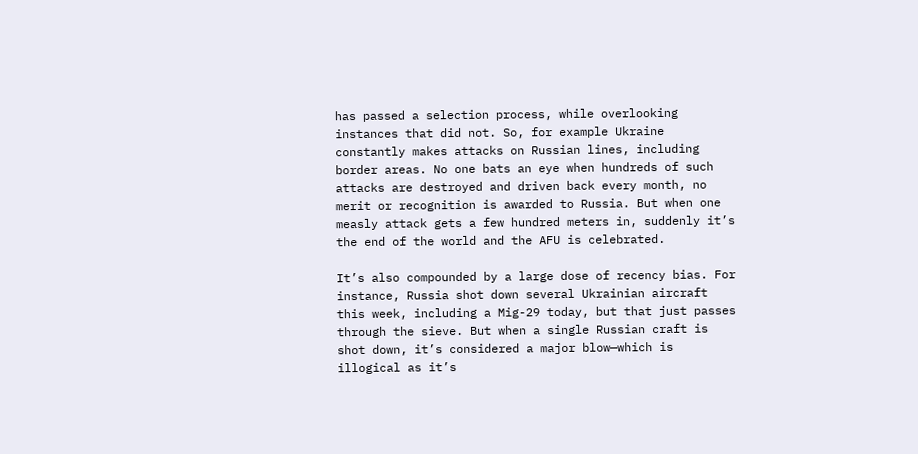has passed a selection process, while overlooking instances that did not. So, for example Ukraine constantly makes attacks on Russian lines, including border areas. No one bats an eye when hundreds of such attacks are destroyed and driven back every month, no merit or recognition is awarded to Russia. But when one measly attack gets a few hundred meters in, suddenly it’s the end of the world and the AFU is celebrated.

It’s also compounded by a large dose of recency bias. For instance, Russia shot down several Ukrainian aircraft this week, including a Mig-29 today, but that just passes through the sieve. But when a single Russian craft is shot down, it’s considered a major blow—which is illogical as it’s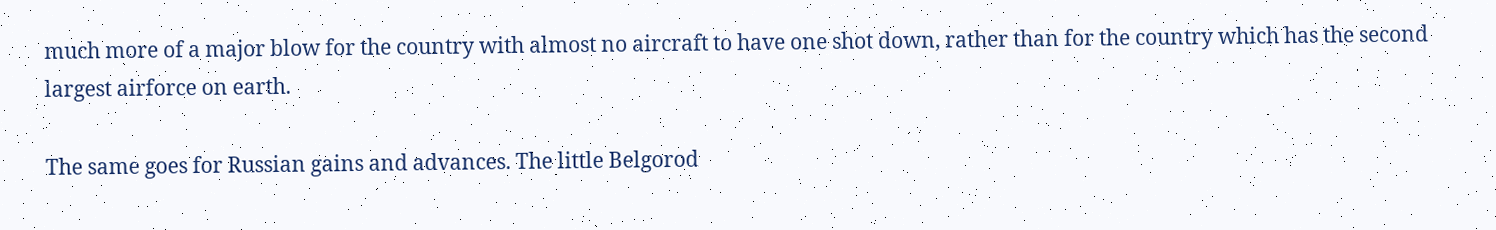much more of a major blow for the country with almost no aircraft to have one shot down, rather than for the country which has the second largest airforce on earth.

The same goes for Russian gains and advances. The little Belgorod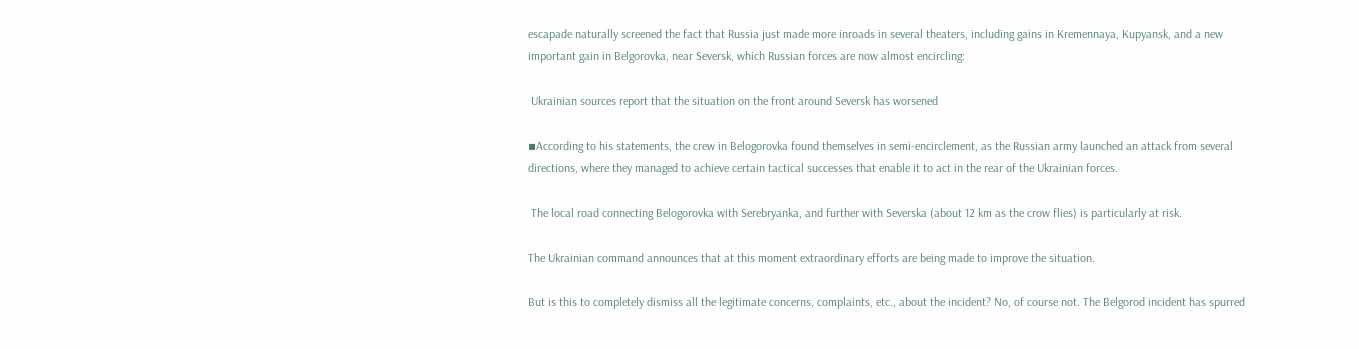escapade naturally screened the fact that Russia just made more inroads in several theaters, including gains in Kremennaya, Kupyansk, and a new important gain in Belgorovka, near Seversk, which Russian forces are now almost encircling:

 Ukrainian sources report that the situation on the front around Seversk has worsened

▪According to his statements, the crew in Belogorovka found themselves in semi-encirclement, as the Russian army launched an attack from several directions, where they managed to achieve certain tactical successes that enable it to act in the rear of the Ukrainian forces.

 The local road connecting Belogorovka with Serebryanka, and further with Severska (about 12 km as the crow flies) is particularly at risk.

The Ukrainian command announces that at this moment extraordinary efforts are being made to improve the situation.

But is this to completely dismiss all the legitimate concerns, complaints, etc., about the incident? No, of course not. The Belgorod incident has spurred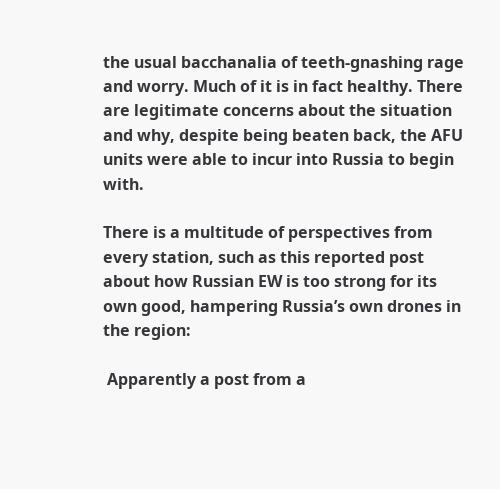the usual bacchanalia of teeth-gnashing rage and worry. Much of it is in fact healthy. There are legitimate concerns about the situation and why, despite being beaten back, the AFU units were able to incur into Russia to begin with.

There is a multitude of perspectives from every station, such as this reported post about how Russian EW is too strong for its own good, hampering Russia’s own drones in the region:

 Apparently a post from a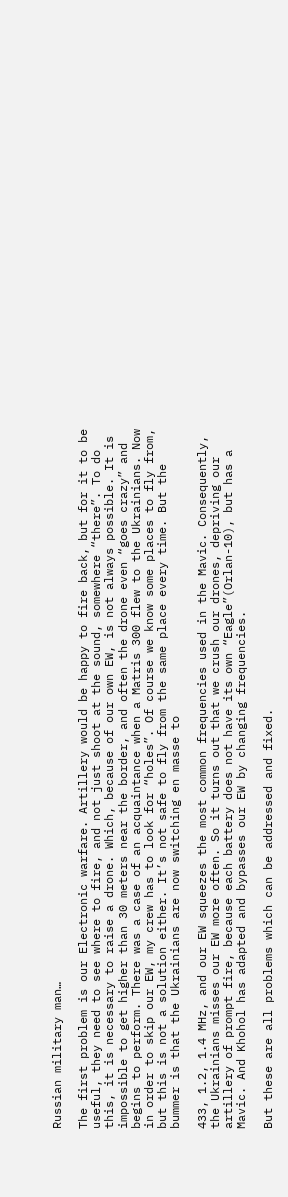Russian military man…

The first problem is our Electronic warfare. Artillery would be happy to fire back, but for it to be useful, they need to see where to fire, and not just shoot at the sound, somewhere “there”. To do this, it is necessary to raise a drone. Which, because of our own EW, is not always possible. It is impossible to get higher than 30 meters near the border, and often the drone even “goes crazy” and begins to perform. There was a case of an acquaintance when a Matris 300 flew to the Ukrainians. Now in order to skip our EW, my crew has to look for “holes”. Of course we know some places to fly from, but this is not a solution either. It’s not safe to fly from the same place every time. But the bummer is that the Ukrainians are now switching en masse to

433, 1.2, 1.4 MHz, and our EW squeezes the most common frequencies used in the Mavic. Consequently, the Ukrainians misses our EW more often. So it turns out that we crush our drones, depriving our artillery of prompt fire, because each battery does not have its own “Eagle”(Orlan-10), but has a Mavic. And Khohol has adapted and bypasses our EW by changing frequencies.

But these are all problems which can be addressed and fixed.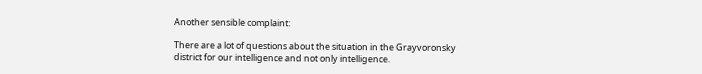Another sensible complaint:

There are a lot of questions about the situation in the Grayvoronsky district for our intelligence and not only intelligence.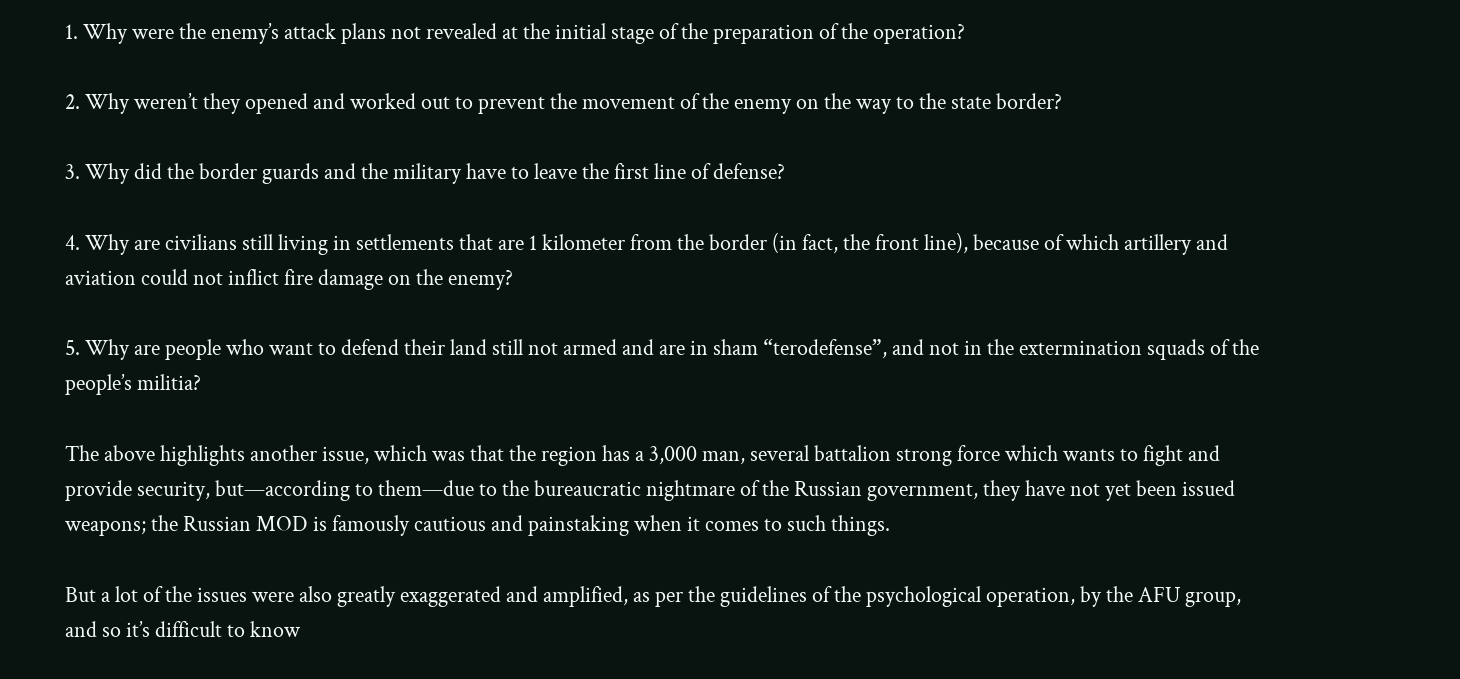1. Why were the enemy’s attack plans not revealed at the initial stage of the preparation of the operation?

2. Why weren’t they opened and worked out to prevent the movement of the enemy on the way to the state border?

3. Why did the border guards and the military have to leave the first line of defense?

4. Why are civilians still living in settlements that are 1 kilometer from the border (in fact, the front line), because of which artillery and aviation could not inflict fire damage on the enemy?

5. Why are people who want to defend their land still not armed and are in sham “terodefense”, and not in the extermination squads of the people’s militia?

The above highlights another issue, which was that the region has a 3,000 man, several battalion strong force which wants to fight and provide security, but—according to them—due to the bureaucratic nightmare of the Russian government, they have not yet been issued weapons; the Russian MOD is famously cautious and painstaking when it comes to such things.

But a lot of the issues were also greatly exaggerated and amplified, as per the guidelines of the psychological operation, by the AFU group, and so it’s difficult to know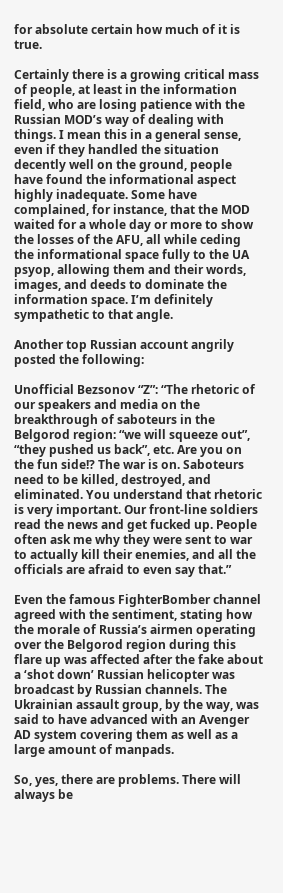for absolute certain how much of it is true.

Certainly there is a growing critical mass of people, at least in the information field, who are losing patience with the Russian MOD’s way of dealing with things. I mean this in a general sense, even if they handled the situation decently well on the ground, people have found the informational aspect highly inadequate. Some have complained, for instance, that the MOD waited for a whole day or more to show the losses of the AFU, all while ceding the informational space fully to the UA psyop, allowing them and their words, images, and deeds to dominate the information space. I’m definitely sympathetic to that angle.

Another top Russian account angrily posted the following:

Unofficial Bezsonov “Z”: “The rhetoric of our speakers and media on the breakthrough of saboteurs in the Belgorod region: “we will squeeze out”, “they pushed us back”, etc. Are you on the fun side!? The war is on. Saboteurs need to be killed, destroyed, and eliminated. You understand that rhetoric is very important. Our front-line soldiers read the news and get fucked up. People often ask me why they were sent to war to actually kill their enemies, and all the officials are afraid to even say that.”

Even the famous FighterBomber channel agreed with the sentiment, stating how the morale of Russia’s airmen operating over the Belgorod region during this flare up was affected after the fake about a ‘shot down’ Russian helicopter was broadcast by Russian channels. The Ukrainian assault group, by the way, was said to have advanced with an Avenger AD system covering them as well as a large amount of manpads.

So, yes, there are problems. There will always be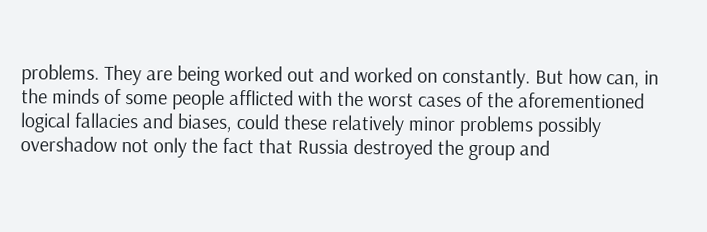problems. They are being worked out and worked on constantly. But how can, in the minds of some people afflicted with the worst cases of the aforementioned logical fallacies and biases, could these relatively minor problems possibly overshadow not only the fact that Russia destroyed the group and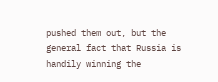pushed them out, but the general fact that Russia is handily winning the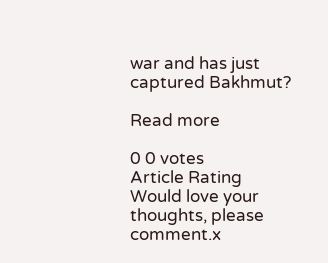war and has just captured Bakhmut?

Read more

0 0 votes
Article Rating
Would love your thoughts, please comment.x